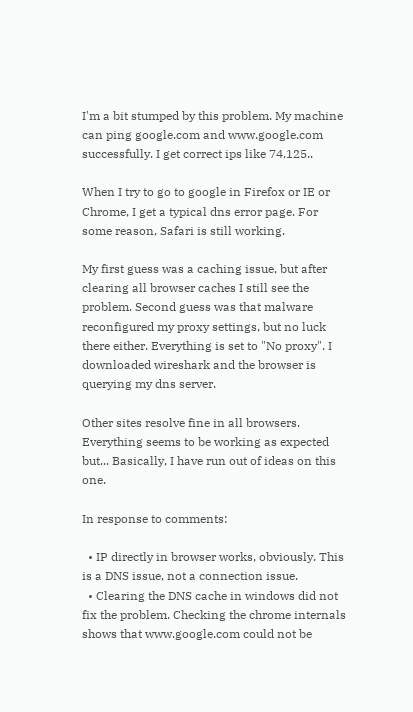I'm a bit stumped by this problem. My machine can ping google.com and www.google.com successfully. I get correct ips like 74.125..

When I try to go to google in Firefox or IE or Chrome, I get a typical dns error page. For some reason, Safari is still working.

My first guess was a caching issue, but after clearing all browser caches I still see the problem. Second guess was that malware reconfigured my proxy settings, but no luck there either. Everything is set to "No proxy". I downloaded wireshark and the browser is querying my dns server.

Other sites resolve fine in all browsers. Everything seems to be working as expected but... Basically, I have run out of ideas on this one.

In response to comments:

  • IP directly in browser works, obviously. This is a DNS issue, not a connection issue.
  • Clearing the DNS cache in windows did not fix the problem. Checking the chrome internals shows that www.google.com could not be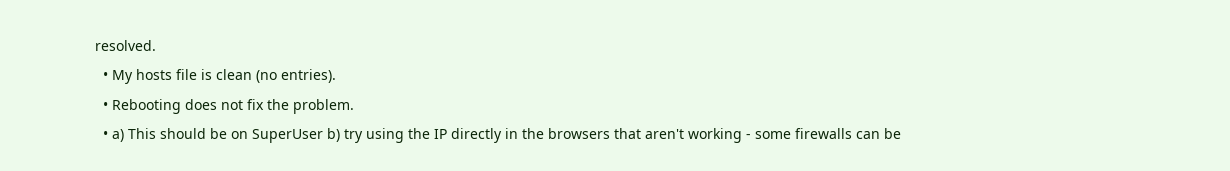resolved.
  • My hosts file is clean (no entries).
  • Rebooting does not fix the problem.
  • a) This should be on SuperUser b) try using the IP directly in the browsers that aren't working - some firewalls can be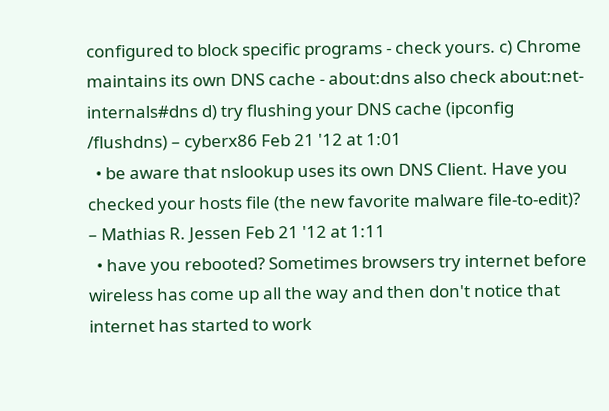configured to block specific programs - check yours. c) Chrome maintains its own DNS cache - about:dns also check about:net-internals#dns d) try flushing your DNS cache (ipconfig /flushdns) – cyberx86 Feb 21 '12 at 1:01
  • be aware that nslookup uses its own DNS Client. Have you checked your hosts file (the new favorite malware file-to-edit)? – Mathias R. Jessen Feb 21 '12 at 1:11
  • have you rebooted? Sometimes browsers try internet before wireless has come up all the way and then don't notice that internet has started to work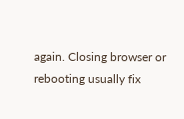again. Closing browser or rebooting usually fix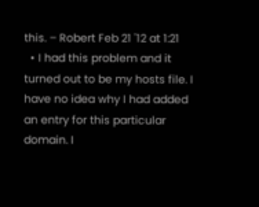this. – Robert Feb 21 '12 at 1:21
  • I had this problem and it turned out to be my hosts file. I have no idea why I had added an entry for this particular domain. I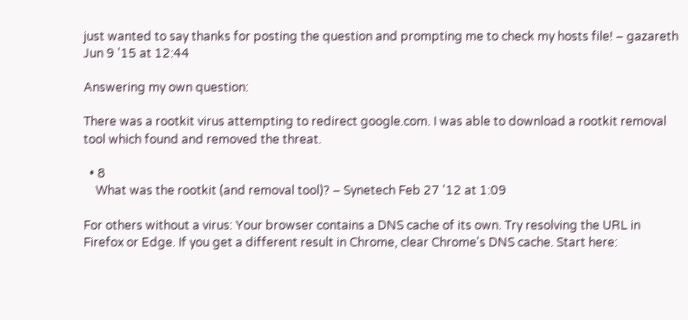just wanted to say thanks for posting the question and prompting me to check my hosts file! – gazareth Jun 9 '15 at 12:44

Answering my own question:

There was a rootkit virus attempting to redirect google.com. I was able to download a rootkit removal tool which found and removed the threat.

  • 8
    What was the rootkit (and removal tool)? – Synetech Feb 27 '12 at 1:09

For others without a virus: Your browser contains a DNS cache of its own. Try resolving the URL in Firefox or Edge. If you get a different result in Chrome, clear Chrome's DNS cache. Start here: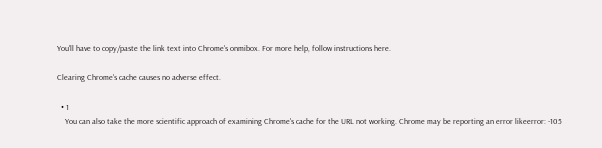You'll have to copy/paste the link text into Chrome's onmibox. For more help, follow instructions here.

Clearing Chrome's cache causes no adverse effect.

  • 1
    You can also take the more scientific approach of examining Chrome's cache for the URL not working. Chrome may be reporting an error likeerror: -105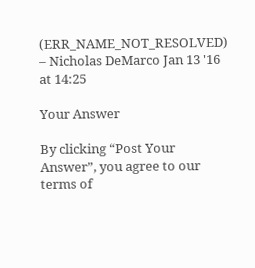(ERR_NAME_NOT_RESOLVED) – Nicholas DeMarco Jan 13 '16 at 14:25

Your Answer

By clicking “Post Your Answer”, you agree to our terms of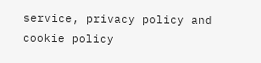service, privacy policy and cookie policy